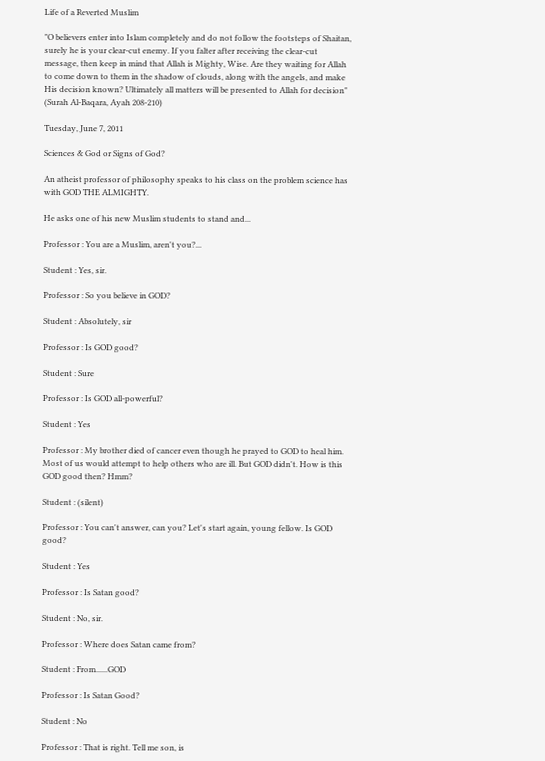Life of a Reverted Muslim

"O believers enter into Islam completely and do not follow the footsteps of Shaitan, surely he is your clear-cut enemy. If you falter after receiving the clear-cut message, then keep in mind that Allah is Mighty, Wise. Are they waiting for Allah to come down to them in the shadow of clouds, along with the angels, and make His decision known? Ultimately all matters will be presented to Allah for decision"
(Surah Al-Baqara, Ayah 208-210)

Tuesday, June 7, 2011

Sciences & God or Signs of God?

An atheist professor of philosophy speaks to his class on the problem science has with GOD THE ALMIGHTY.

He asks one of his new Muslim students to stand and...

Professor : You are a Muslim, aren't you?...

Student : Yes, sir.

Professor : So you believe in GOD?

Student : Absolutely, sir

Professor : Is GOD good?

Student : Sure

Professor : Is GOD all-powerful?

Student : Yes

Professor : My brother died of cancer even though he prayed to GOD to heal him. Most of us would attempt to help others who are ill. But GOD didn't. How is this GOD good then? Hmm?

Student : (silent)

Professor : You can't answer, can you? Let's start again, young fellow. Is GOD good?

Student : Yes

Professor : Is Satan good?

Student : No, sir.

Professor : Where does Satan came from?

Student : From......GOD

Professor : Is Satan Good?

Student : No

Professor : That is right. Tell me son, is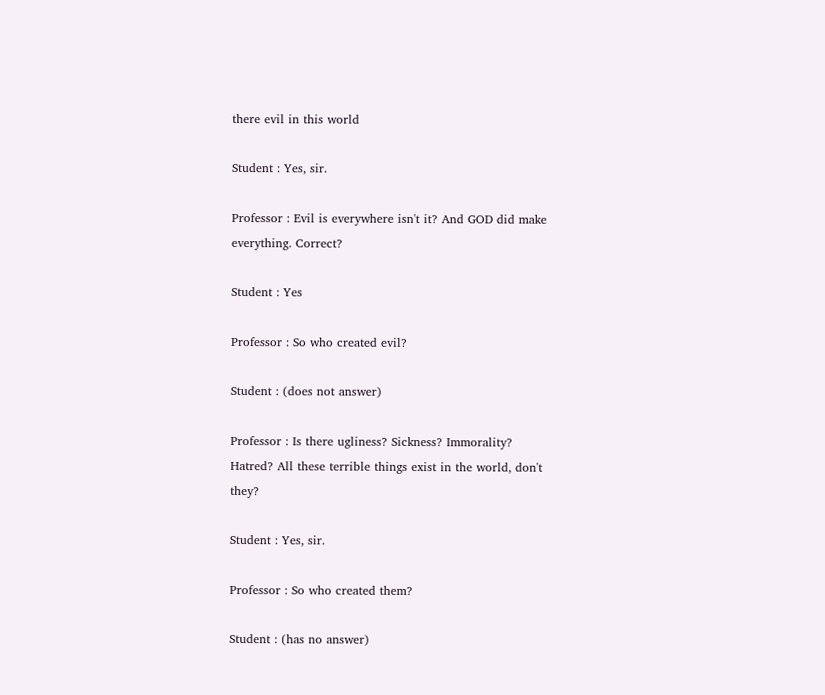there evil in this world

Student : Yes, sir.

Professor : Evil is everywhere isn't it? And GOD did make everything. Correct?

Student : Yes

Professor : So who created evil?

Student : (does not answer)

Professor : Is there ugliness? Sickness? Immorality? Hatred? All these terrible things exist in the world, don't they?

Student : Yes, sir.

Professor : So who created them?

Student : (has no answer)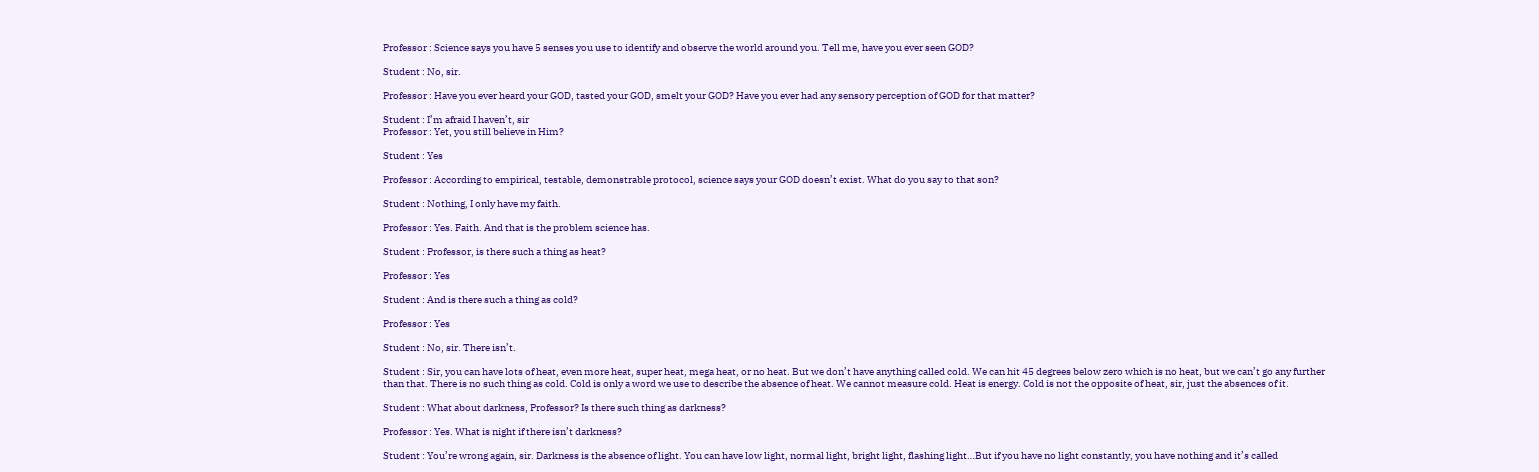Professor : Science says you have 5 senses you use to identify and observe the world around you. Tell me, have you ever seen GOD?

Student : No, sir.

Professor : Have you ever heard your GOD, tasted your GOD, smelt your GOD? Have you ever had any sensory perception of GOD for that matter?

Student : I’m afraid I haven’t, sir
Professor : Yet, you still believe in Him?

Student : Yes

Professor : According to empirical, testable, demonstrable protocol, science says your GOD doesn’t exist. What do you say to that son?

Student : Nothing, I only have my faith.

Professor : Yes. Faith. And that is the problem science has.

Student : Professor, is there such a thing as heat?

Professor : Yes

Student : And is there such a thing as cold?

Professor : Yes

Student : No, sir. There isn’t.

Student : Sir, you can have lots of heat, even more heat, super heat, mega heat, or no heat. But we don’t have anything called cold. We can hit 45 degrees below zero which is no heat, but we can’t go any further than that. There is no such thing as cold. Cold is only a word we use to describe the absence of heat. We cannot measure cold. Heat is energy. Cold is not the opposite of heat, sir, just the absences of it.

Student : What about darkness, Professor? Is there such thing as darkness?

Professor : Yes. What is night if there isn’t darkness?

Student : You’re wrong again, sir. Darkness is the absence of light. You can have low light, normal light, bright light, flashing light…But if you have no light constantly, you have nothing and it’s called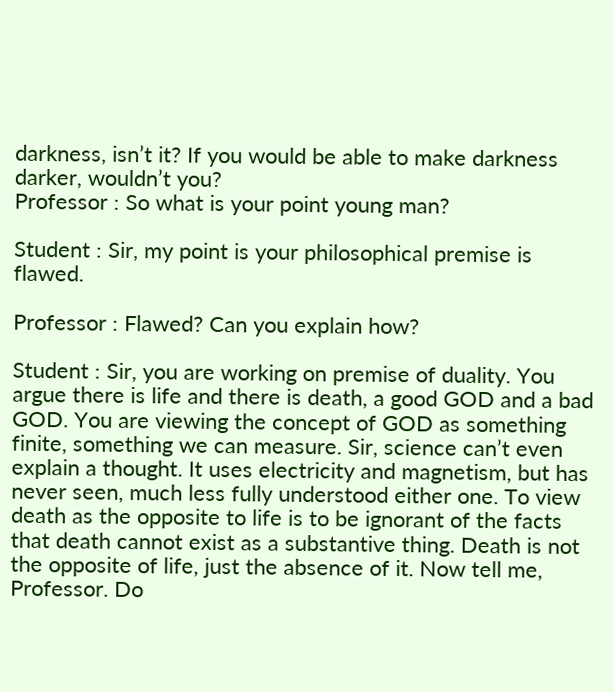darkness, isn’t it? If you would be able to make darkness darker, wouldn’t you?
Professor : So what is your point young man?

Student : Sir, my point is your philosophical premise is flawed.

Professor : Flawed? Can you explain how?

Student : Sir, you are working on premise of duality. You argue there is life and there is death, a good GOD and a bad GOD. You are viewing the concept of GOD as something finite, something we can measure. Sir, science can’t even explain a thought. It uses electricity and magnetism, but has never seen, much less fully understood either one. To view death as the opposite to life is to be ignorant of the facts that death cannot exist as a substantive thing. Death is not the opposite of life, just the absence of it. Now tell me, Professor. Do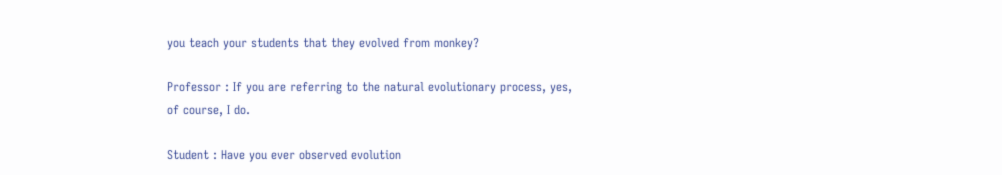you teach your students that they evolved from monkey?

Professor : If you are referring to the natural evolutionary process, yes, of course, I do.

Student : Have you ever observed evolution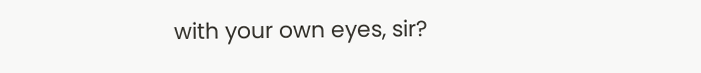with your own eyes, sir?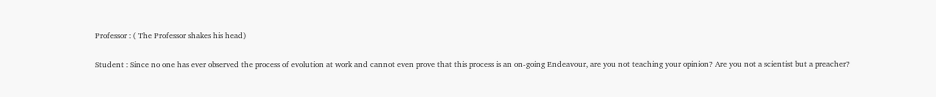Professor : ( The Professor shakes his head)

Student : Since no one has ever observed the process of evolution at work and cannot even prove that this process is an on-going Endeavour, are you not teaching your opinion? Are you not a scientist but a preacher?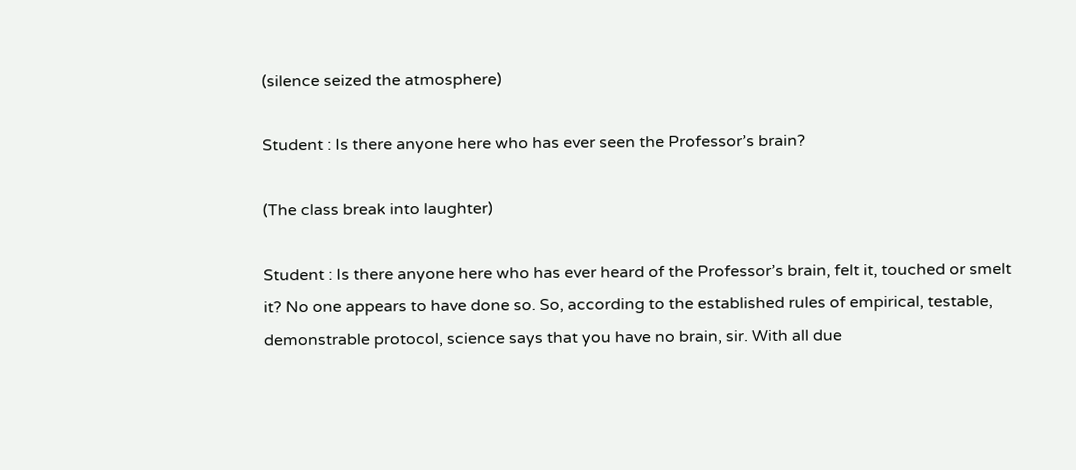(silence seized the atmosphere)

Student : Is there anyone here who has ever seen the Professor’s brain?

(The class break into laughter)

Student : Is there anyone here who has ever heard of the Professor’s brain, felt it, touched or smelt it? No one appears to have done so. So, according to the established rules of empirical, testable, demonstrable protocol, science says that you have no brain, sir. With all due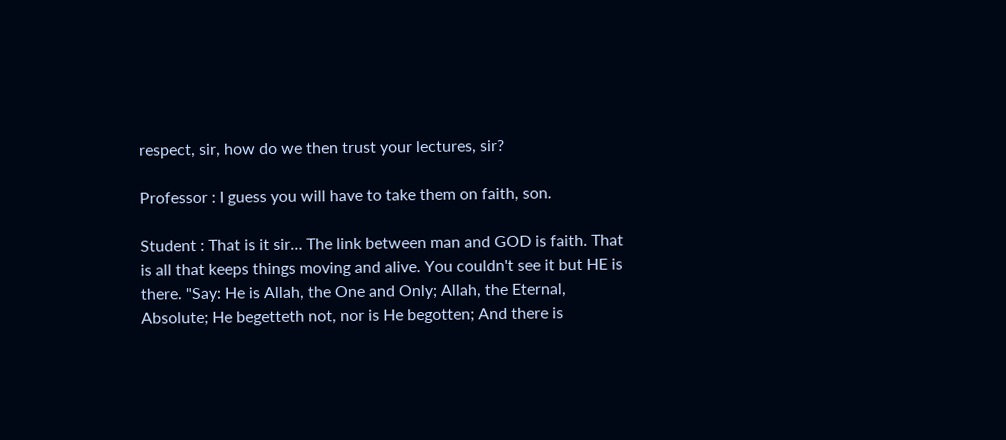respect, sir, how do we then trust your lectures, sir?

Professor : I guess you will have to take them on faith, son.

Student : That is it sir… The link between man and GOD is faith. That is all that keeps things moving and alive. You couldn't see it but HE is there. "Say: He is Allah, the One and Only; Allah, the Eternal, Absolute; He begetteth not, nor is He begotten; And there is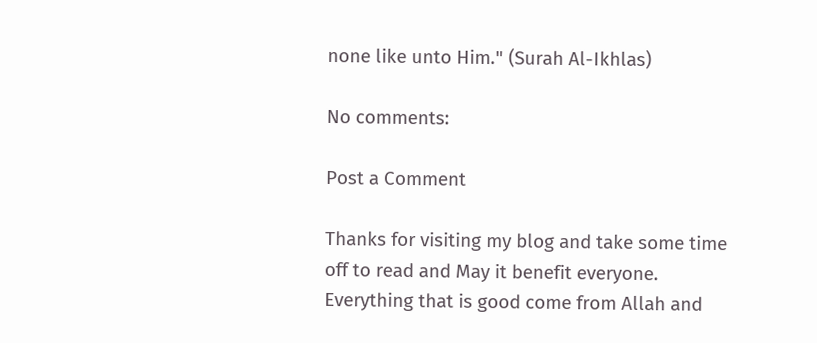none like unto Him." (Surah Al-Ikhlas)

No comments:

Post a Comment

Thanks for visiting my blog and take some time off to read and May it benefit everyone. Everything that is good come from Allah and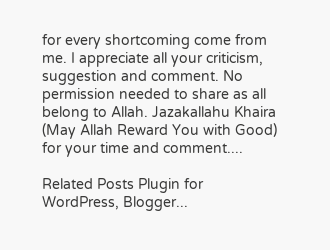for every shortcoming come from me. I appreciate all your criticism, suggestion and comment. No permission needed to share as all belong to Allah. Jazakallahu Khaira (May Allah Reward You with Good) for your time and comment....

Related Posts Plugin for WordPress, Blogger...